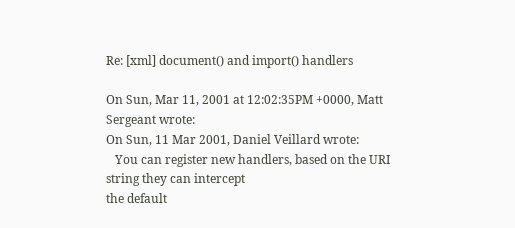Re: [xml] document() and import() handlers

On Sun, Mar 11, 2001 at 12:02:35PM +0000, Matt Sergeant wrote:
On Sun, 11 Mar 2001, Daniel Veillard wrote:
   You can register new handlers, based on the URI string they can intercept
the default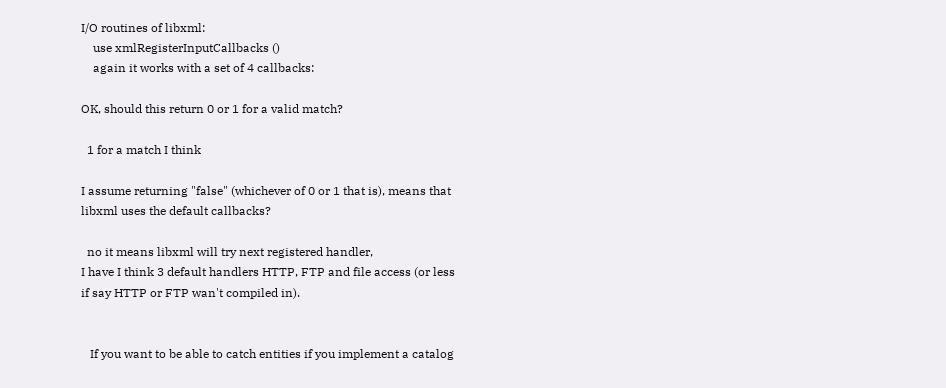I/O routines of libxml:
    use xmlRegisterInputCallbacks ()
    again it works with a set of 4 callbacks:

OK, should this return 0 or 1 for a valid match?

  1 for a match I think

I assume returning "false" (whichever of 0 or 1 that is), means that
libxml uses the default callbacks?

  no it means libxml will try next registered handler,
I have I think 3 default handlers HTTP, FTP and file access (or less
if say HTTP or FTP wan't compiled in).


   If you want to be able to catch entities if you implement a catalog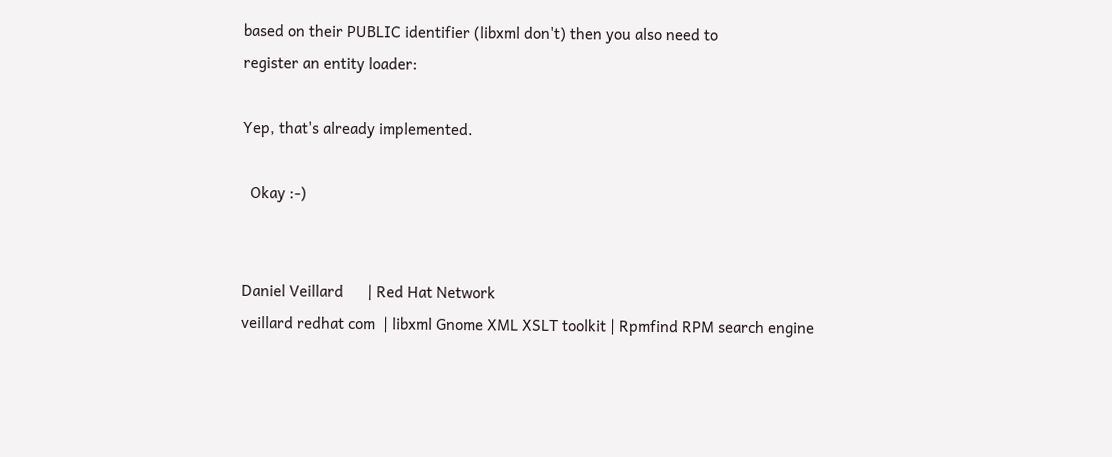based on their PUBLIC identifier (libxml don't) then you also need to
register an entity loader:

Yep, that's already implemented.

  Okay :-)


Daniel Veillard      | Red Hat Network
veillard redhat com  | libxml Gnome XML XSLT toolkit | Rpmfind RPM search engine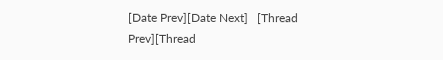[Date Prev][Date Next]   [Thread Prev][Thread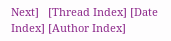Next]   [Thread Index] [Date Index] [Author Index]